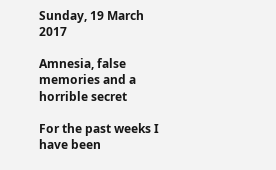Sunday, 19 March 2017

Amnesia, false memories and a horrible secret

For the past weeks I have been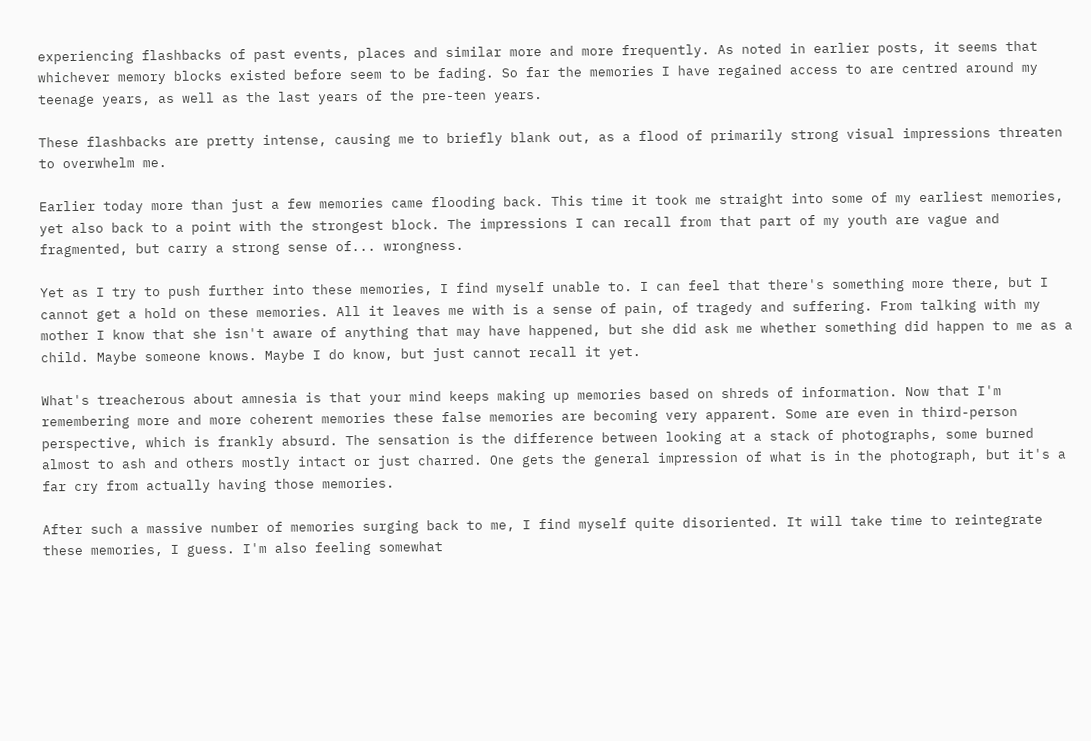experiencing flashbacks of past events, places and similar more and more frequently. As noted in earlier posts, it seems that whichever memory blocks existed before seem to be fading. So far the memories I have regained access to are centred around my teenage years, as well as the last years of the pre-teen years.

These flashbacks are pretty intense, causing me to briefly blank out, as a flood of primarily strong visual impressions threaten to overwhelm me.

Earlier today more than just a few memories came flooding back. This time it took me straight into some of my earliest memories, yet also back to a point with the strongest block. The impressions I can recall from that part of my youth are vague and fragmented, but carry a strong sense of... wrongness.

Yet as I try to push further into these memories, I find myself unable to. I can feel that there's something more there, but I cannot get a hold on these memories. All it leaves me with is a sense of pain, of tragedy and suffering. From talking with my mother I know that she isn't aware of anything that may have happened, but she did ask me whether something did happen to me as a child. Maybe someone knows. Maybe I do know, but just cannot recall it yet.

What's treacherous about amnesia is that your mind keeps making up memories based on shreds of information. Now that I'm remembering more and more coherent memories these false memories are becoming very apparent. Some are even in third-person perspective, which is frankly absurd. The sensation is the difference between looking at a stack of photographs, some burned almost to ash and others mostly intact or just charred. One gets the general impression of what is in the photograph, but it's a far cry from actually having those memories.

After such a massive number of memories surging back to me, I find myself quite disoriented. It will take time to reintegrate these memories, I guess. I'm also feeling somewhat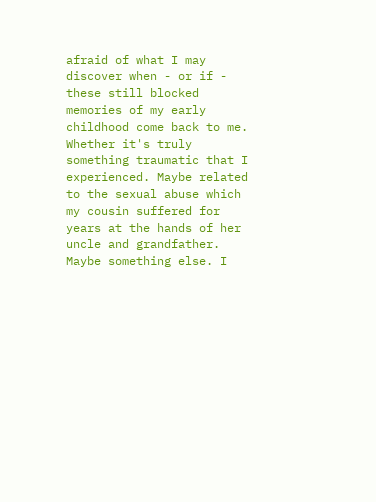afraid of what I may discover when - or if - these still blocked memories of my early childhood come back to me. Whether it's truly something traumatic that I experienced. Maybe related to the sexual abuse which my cousin suffered for years at the hands of her uncle and grandfather. Maybe something else. I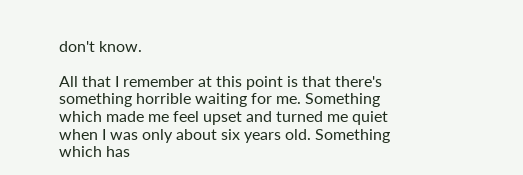don't know.

All that I remember at this point is that there's something horrible waiting for me. Something which made me feel upset and turned me quiet when I was only about six years old. Something which has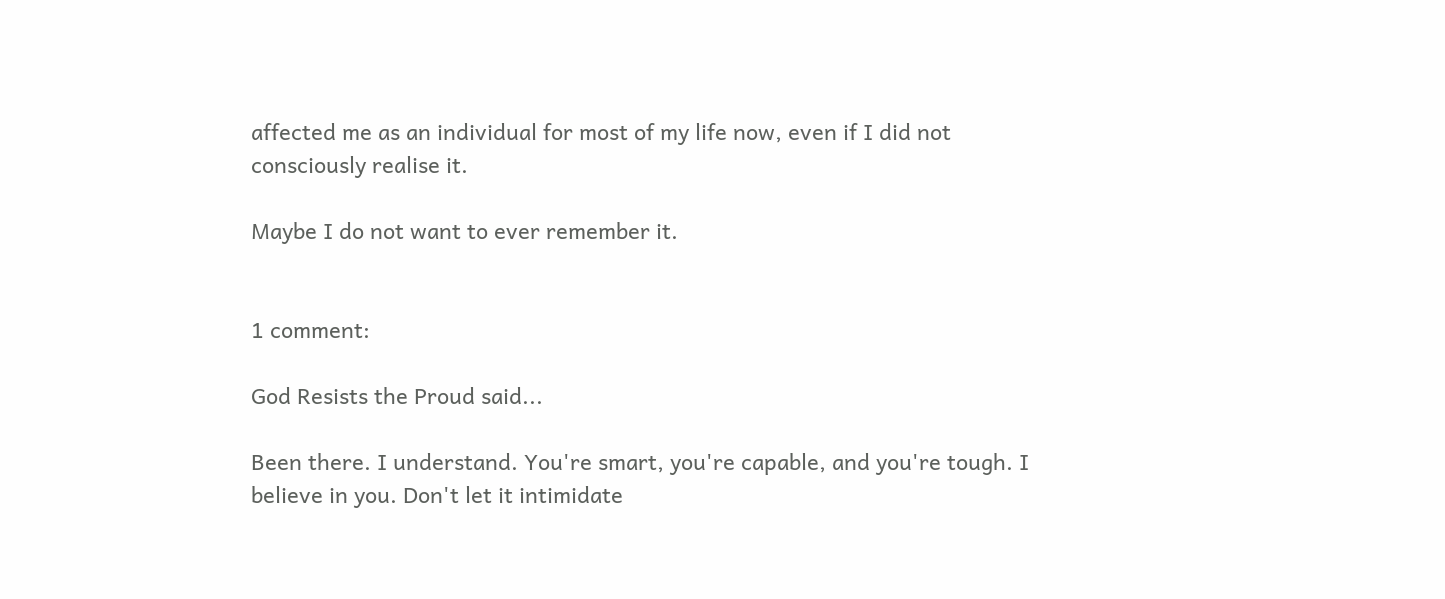affected me as an individual for most of my life now, even if I did not consciously realise it.

Maybe I do not want to ever remember it.


1 comment:

God Resists the Proud said...

Been there. I understand. You're smart, you're capable, and you're tough. I believe in you. Don't let it intimidate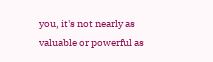you, it's not nearly as valuable or powerful as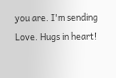you are. I'm sending Love. Hugs in heart!